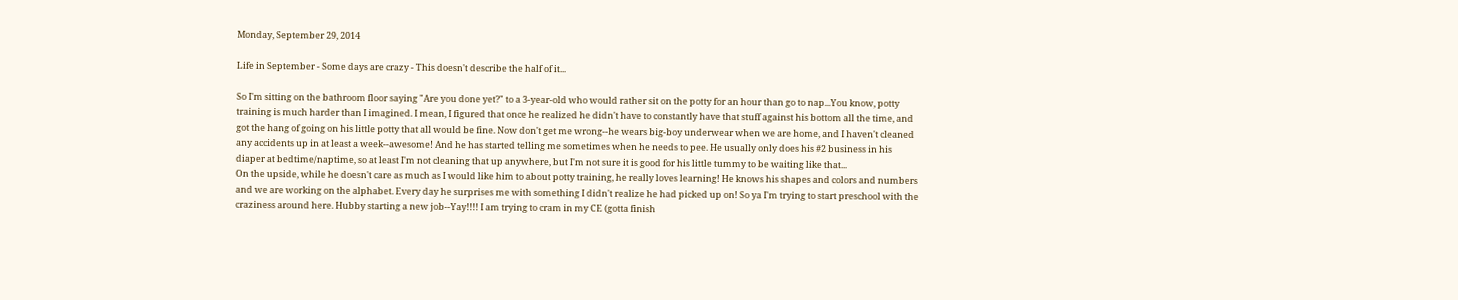Monday, September 29, 2014

Life in September - Some days are crazy - This doesn't describe the half of it...

So I'm sitting on the bathroom floor saying "Are you done yet?" to a 3-year-old who would rather sit on the potty for an hour than go to nap...You know, potty training is much harder than I imagined. I mean, I figured that once he realized he didn't have to constantly have that stuff against his bottom all the time, and got the hang of going on his little potty that all would be fine. Now don't get me wrong--he wears big-boy underwear when we are home, and I haven't cleaned any accidents up in at least a week--awesome! And he has started telling me sometimes when he needs to pee. He usually only does his #2 business in his diaper at bedtime/naptime, so at least I'm not cleaning that up anywhere, but I'm not sure it is good for his little tummy to be waiting like that...
On the upside, while he doesn't care as much as I would like him to about potty training, he really loves learning! He knows his shapes and colors and numbers and we are working on the alphabet. Every day he surprises me with something I didn't realize he had picked up on! So ya I'm trying to start preschool with the craziness around here. Hubby starting a new job--Yay!!!! I am trying to cram in my CE (gotta finish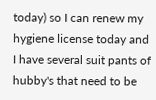today) so I can renew my hygiene license today and I have several suit pants of hubby's that need to be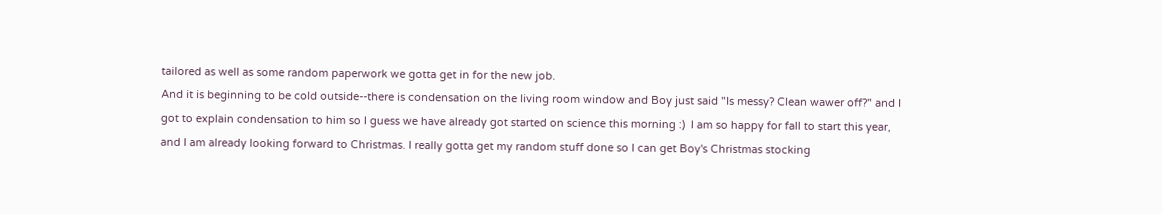tailored as well as some random paperwork we gotta get in for the new job.
And it is beginning to be cold outside--there is condensation on the living room window and Boy just said "Is messy? Clean wawer off?" and I got to explain condensation to him so I guess we have already got started on science this morning :)  I am so happy for fall to start this year, and I am already looking forward to Christmas. I really gotta get my random stuff done so I can get Boy's Christmas stocking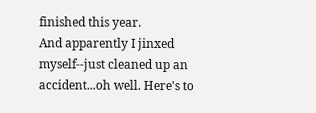finished this year.
And apparently I jinxed myself--just cleaned up an accident...oh well. Here's to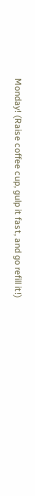Monday! (Raise coffee cup, gulp it fast, and go refill it!)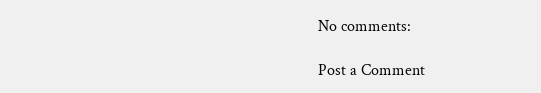No comments:

Post a Comment